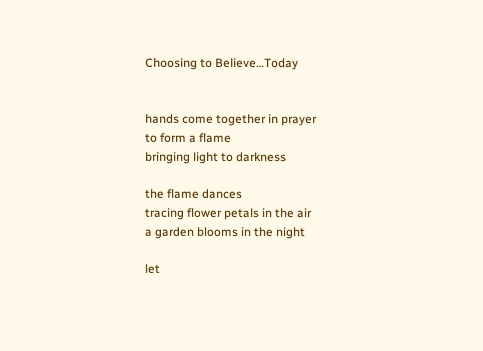Choosing to Believe…Today


hands come together in prayer
to form a flame
bringing light to darkness

the flame dances
tracing flower petals in the air
a garden blooms in the night

let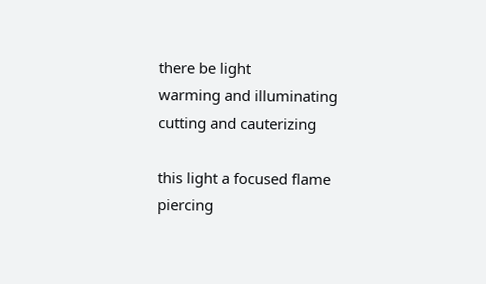there be light
warming and illuminating
cutting and cauterizing

this light a focused flame
piercing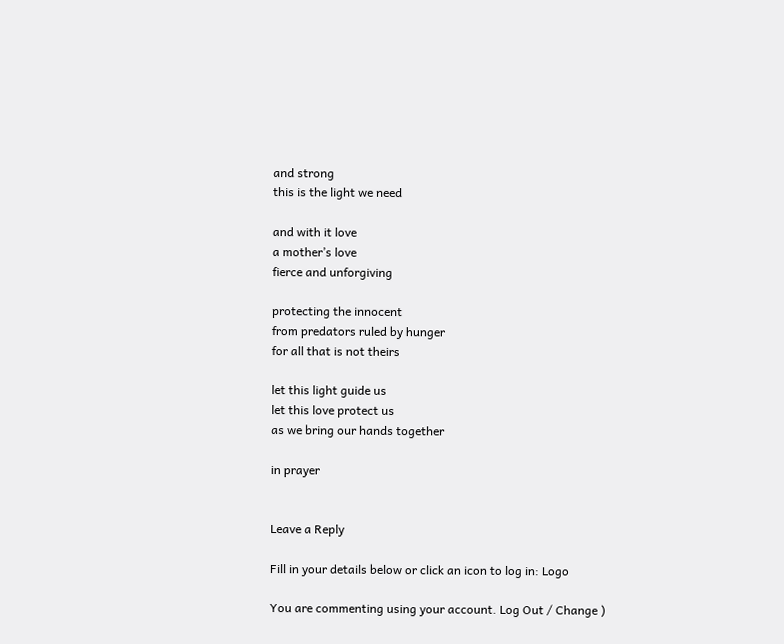and strong
this is the light we need

and with it love
a mother’s love
fierce and unforgiving

protecting the innocent
from predators ruled by hunger
for all that is not theirs

let this light guide us
let this love protect us
as we bring our hands together

in prayer


Leave a Reply

Fill in your details below or click an icon to log in: Logo

You are commenting using your account. Log Out / Change )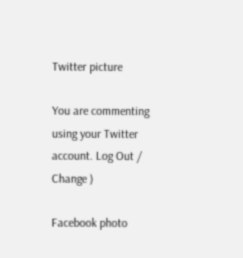Twitter picture

You are commenting using your Twitter account. Log Out / Change )

Facebook photo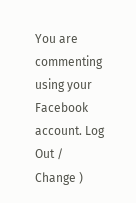You are commenting using your Facebook account. Log Out / Change )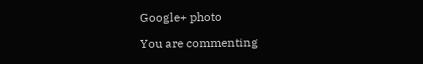Google+ photo

You are commenting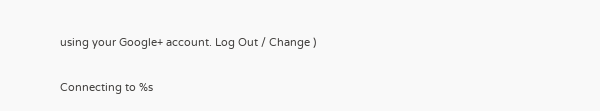using your Google+ account. Log Out / Change )

Connecting to %s